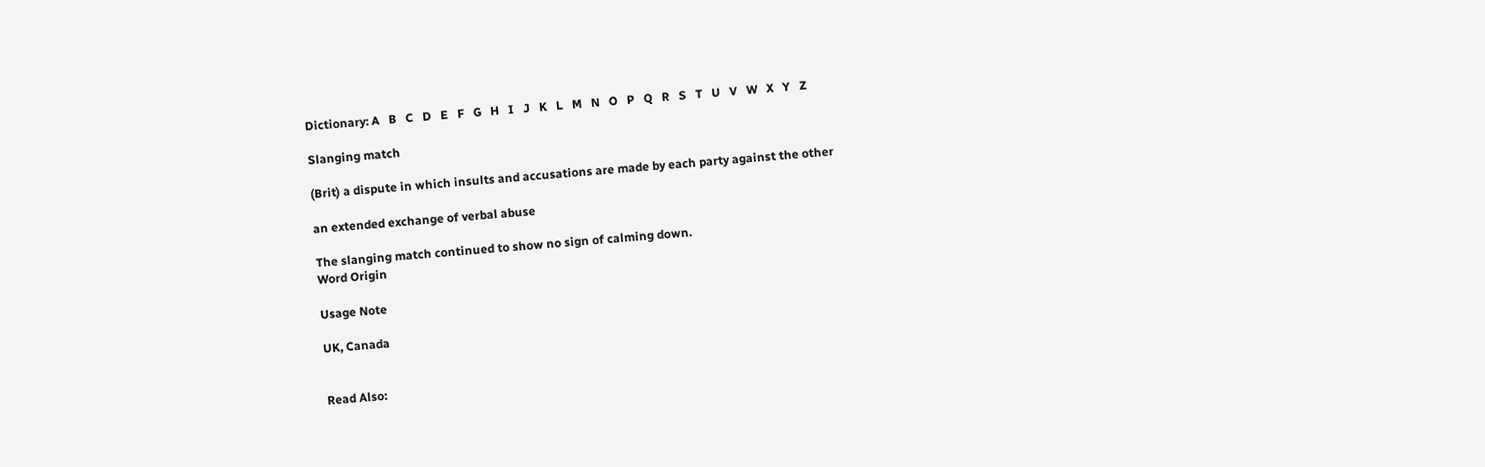Dictionary: A   B   C   D   E   F   G   H   I   J   K   L   M   N   O   P   Q   R   S   T   U   V   W   X   Y   Z

Slanging match

(Brit) a dispute in which insults and accusations are made by each party against the other

an extended exchange of verbal abuse

The slanging match continued to show no sign of calming down.
Word Origin

Usage Note

UK, Canada


Read Also: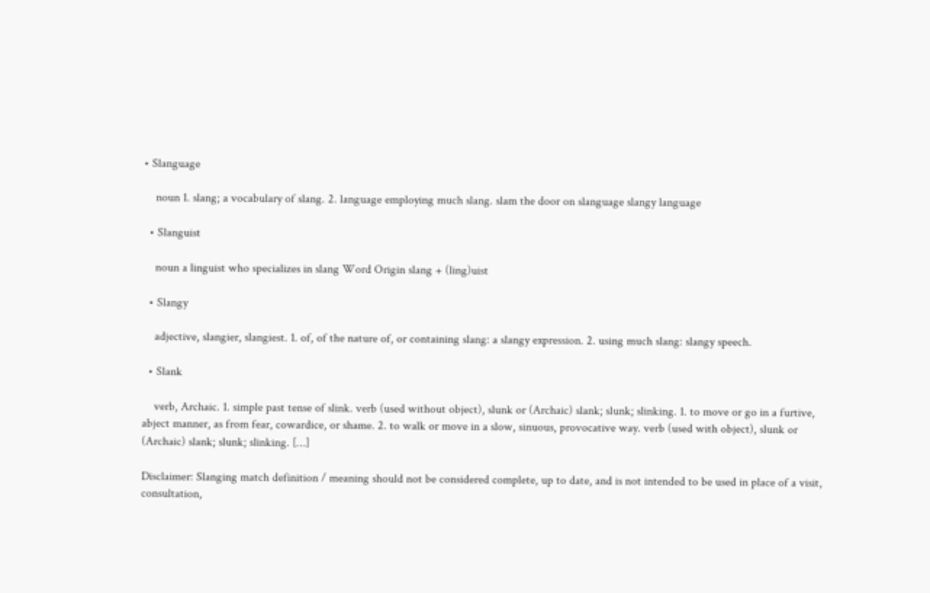• Slanguage

    noun 1. slang; a vocabulary of slang. 2. language employing much slang. slam the door on slanguage slangy language

  • Slanguist

    noun a linguist who specializes in slang Word Origin slang + (ling)uist

  • Slangy

    adjective, slangier, slangiest. 1. of, of the nature of, or containing slang: a slangy expression. 2. using much slang: slangy speech.

  • Slank

    verb, Archaic. 1. simple past tense of slink. verb (used without object), slunk or (Archaic) slank; slunk; slinking. 1. to move or go in a furtive, abject manner, as from fear, cowardice, or shame. 2. to walk or move in a slow, sinuous, provocative way. verb (used with object), slunk or (Archaic) slank; slunk; slinking. […]

Disclaimer: Slanging match definition / meaning should not be considered complete, up to date, and is not intended to be used in place of a visit, consultation,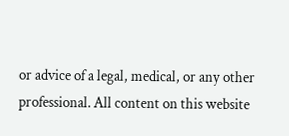or advice of a legal, medical, or any other professional. All content on this website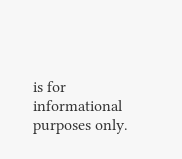is for informational purposes only.